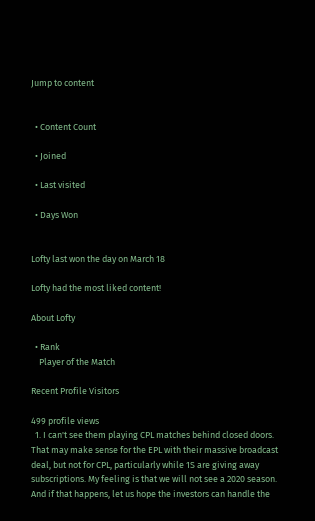Jump to content


  • Content Count

  • Joined

  • Last visited

  • Days Won


Lofty last won the day on March 18

Lofty had the most liked content!

About Lofty

  • Rank
    Player of the Match

Recent Profile Visitors

499 profile views
  1. I can't see them playing CPL matches behind closed doors. That may make sense for the EPL with their massive broadcast deal, but not for CPL, particularly while 1S are giving away subscriptions. My feeling is that we will not see a 2020 season. And if that happens, let us hope the investors can handle the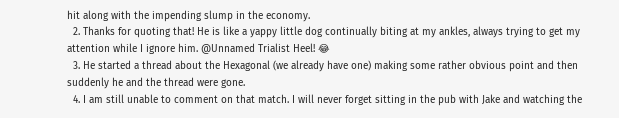hit along with the impending slump in the economy.
  2. Thanks for quoting that! He is like a yappy little dog continually biting at my ankles, always trying to get my attention while I ignore him. @Unnamed Trialist Heel! 😂
  3. He started a thread about the Hexagonal (we already have one) making some rather obvious point and then suddenly he and the thread were gone.
  4. I am still unable to comment on that match. I will never forget sitting in the pub with Jake and watching the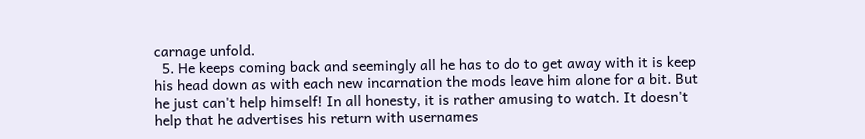carnage unfold.
  5. He keeps coming back and seemingly all he has to do to get away with it is keep his head down as with each new incarnation the mods leave him alone for a bit. But he just can't help himself! In all honesty, it is rather amusing to watch. It doesn't help that he advertises his return with usernames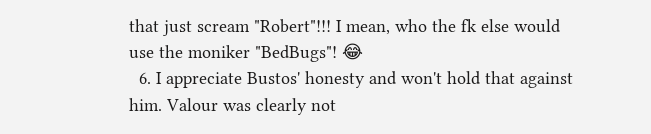that just scream "Robert"!!! I mean, who the fk else would use the moniker "BedBugs"! 😂
  6. I appreciate Bustos' honesty and won't hold that against him. Valour was clearly not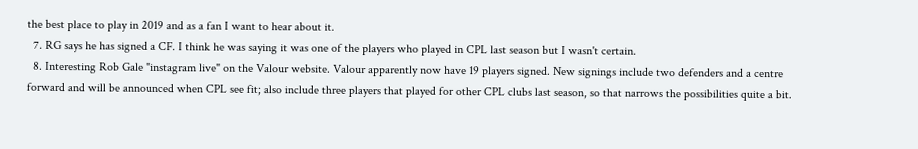the best place to play in 2019 and as a fan I want to hear about it.
  7. RG says he has signed a CF. I think he was saying it was one of the players who played in CPL last season but I wasn't certain.
  8. Interesting Rob Gale "instagram live" on the Valour website. Valour apparently now have 19 players signed. New signings include two defenders and a centre forward and will be announced when CPL see fit; also include three players that played for other CPL clubs last season, so that narrows the possibilities quite a bit.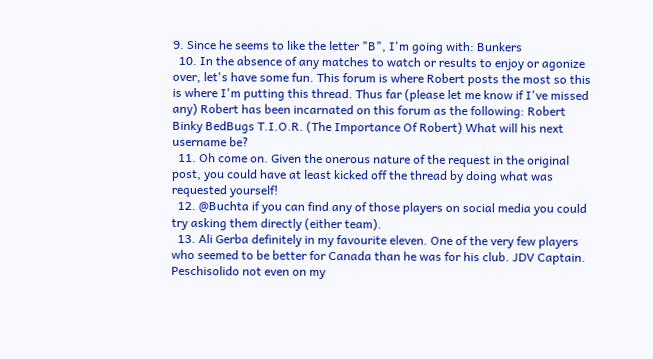9. Since he seems to like the letter "B", I'm going with: Bunkers
  10. In the absence of any matches to watch or results to enjoy or agonize over, let's have some fun. This forum is where Robert posts the most so this is where I'm putting this thread. Thus far (please let me know if I've missed any) Robert has been incarnated on this forum as the following: Robert Binky BedBugs T.I.O.R. (The Importance Of Robert) What will his next username be?
  11. Oh come on. Given the onerous nature of the request in the original post, you could have at least kicked off the thread by doing what was requested yourself!
  12. @Buchta if you can find any of those players on social media you could try asking them directly (either team).
  13. Ali Gerba definitely in my favourite eleven. One of the very few players who seemed to be better for Canada than he was for his club. JDV Captain. Peschisolido not even on my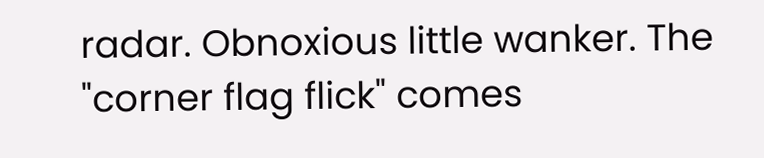radar. Obnoxious little wanker. The "corner flag flick" comes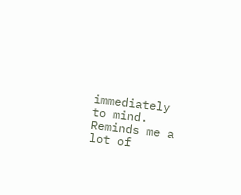immediately to mind. Reminds me a lot of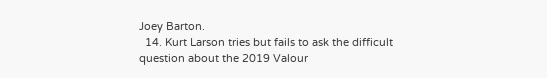Joey Barton.
  14. Kurt Larson tries but fails to ask the difficult question about the 2019 Valour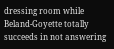dressing room while Beland-Goyette totally succeeds in not answering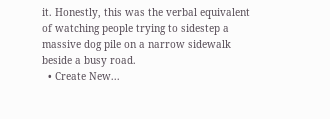it. Honestly, this was the verbal equivalent of watching people trying to sidestep a massive dog pile on a narrow sidewalk beside a busy road.
  • Create New...